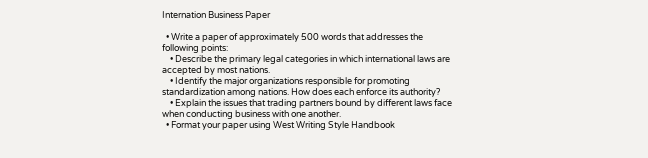Internation Business Paper

  • Write a paper of approximately 500 words that addresses the following points:
    • Describe the primary legal categories in which international laws are accepted by most nations.
    • Identify the major organizations responsible for promoting standardization among nations. How does each enforce its authority?
    • Explain the issues that trading partners bound by different laws face when conducting business with one another.
  • Format your paper using West Writing Style Handbook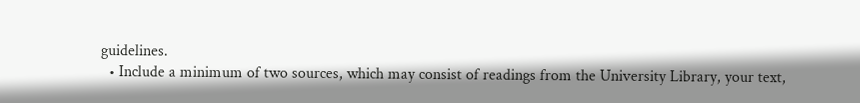guidelines.
  • Include a minimum of two sources, which may consist of readings from the University Library, your text,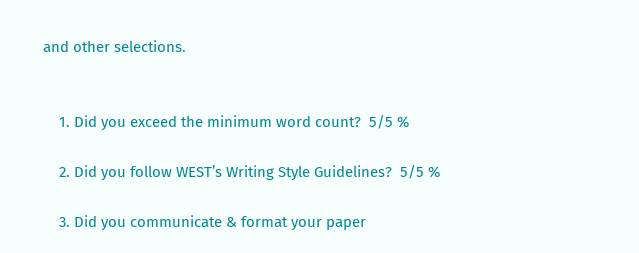and other selections.


    1. Did you exceed the minimum word count?  5/5 %

    2. Did you follow WEST’s Writing Style Guidelines?  5/5 %

    3. Did you communicate & format your paper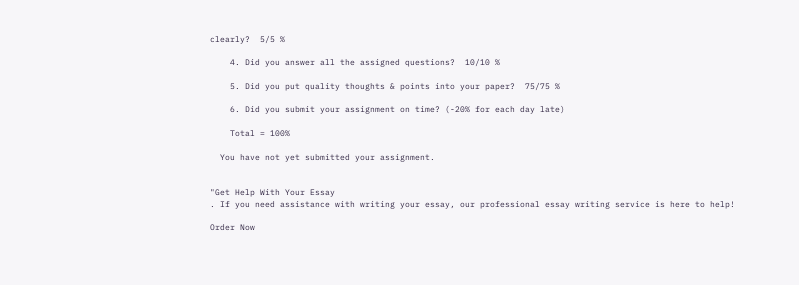clearly?  5/5 %

    4. Did you answer all the assigned questions?  10/10 %

    5. Did you put quality thoughts & points into your paper?  75/75 %

    6. Did you submit your assignment on time? (-20% for each day late)

    Total = 100%

  You have not yet submitted your assignment.


"Get Help With Your Essay
. If you need assistance with writing your essay, our professional essay writing service is here to help!

Order Now